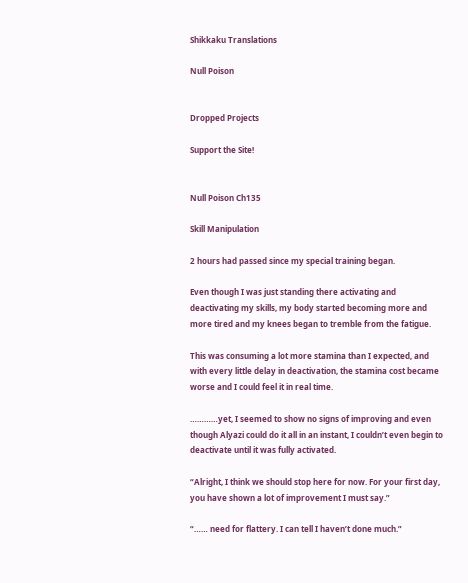Shikkaku Translations

Null Poison


Dropped Projects

Support the Site!


Null Poison Ch135

Skill Manipulation

2 hours had passed since my special training began.

Even though I was just standing there activating and deactivating my skills, my body started becoming more and more tired and my knees began to tremble from the fatigue.

This was consuming a lot more stamina than I expected, and with every little delay in deactivation, the stamina cost became worse and I could feel it in real time.

…………yet, I seemed to show no signs of improving and even though Alyazi could do it all in an instant, I couldn’t even begin to deactivate until it was fully activated.

“Alright, I think we should stop here for now. For your first day, you have shown a lot of improvement I must say.”

“…… need for flattery. I can tell I haven’t done much.”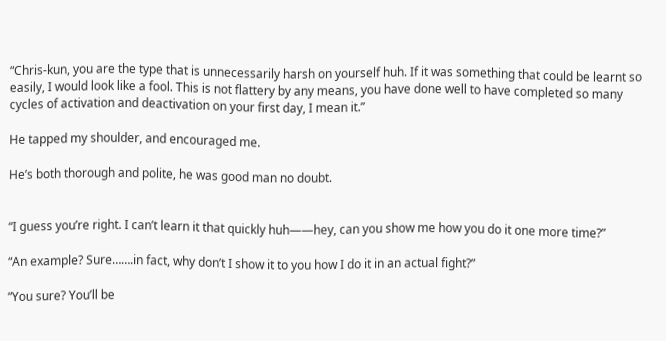“Chris-kun, you are the type that is unnecessarily harsh on yourself huh. If it was something that could be learnt so easily, I would look like a fool. This is not flattery by any means, you have done well to have completed so many cycles of activation and deactivation on your first day, I mean it.”

He tapped my shoulder, and encouraged me.

He’s both thorough and polite, he was good man no doubt.


“I guess you’re right. I can’t learn it that quickly huh——hey, can you show me how you do it one more time?”

“An example? Sure…….in fact, why don’t I show it to you how I do it in an actual fight?”

“You sure? You’ll be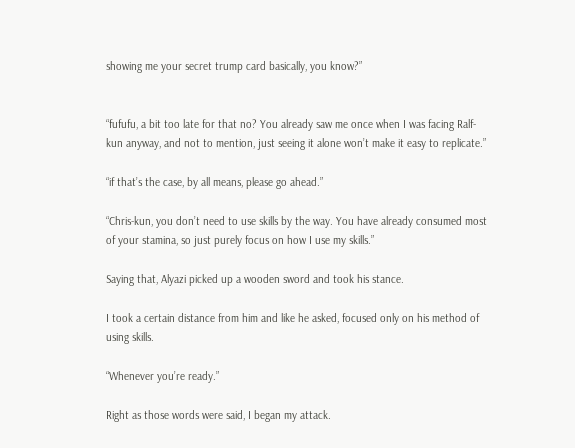showing me your secret trump card basically, you know?”


“fufufu, a bit too late for that no? You already saw me once when I was facing Ralf-kun anyway, and not to mention, just seeing it alone won’t make it easy to replicate.”

“if that’s the case, by all means, please go ahead.”

“Chris-kun, you don’t need to use skills by the way. You have already consumed most of your stamina, so just purely focus on how I use my skills.”

Saying that, Alyazi picked up a wooden sword and took his stance.

I took a certain distance from him and like he asked, focused only on his method of using skills.

“Whenever you’re ready.”

Right as those words were said, I began my attack.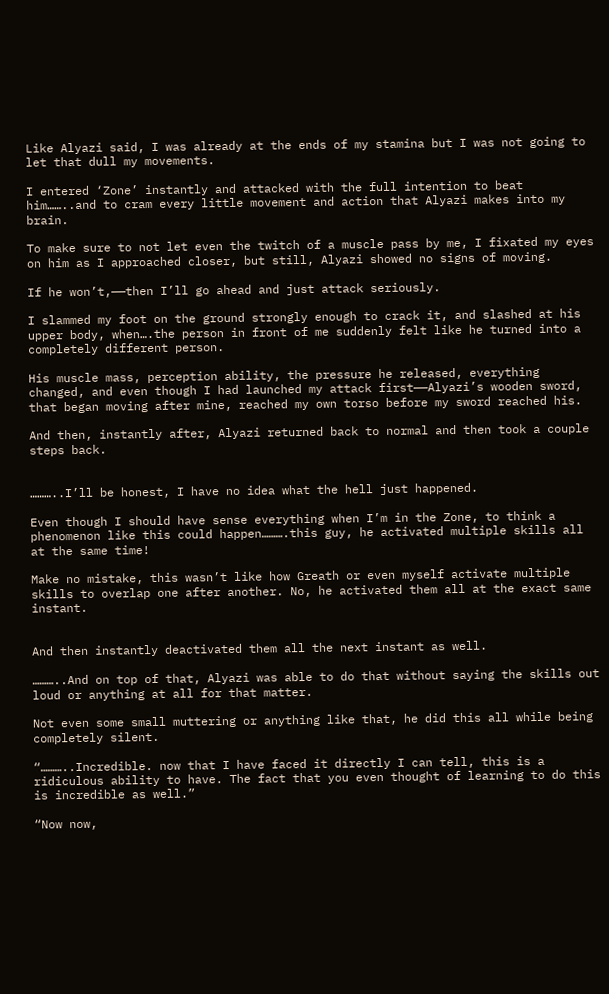Like Alyazi said, I was already at the ends of my stamina but I was not going to let that dull my movements.

I entered ‘Zone’ instantly and attacked with the full intention to beat him……..and to cram every little movement and action that Alyazi makes into my brain.

To make sure to not let even the twitch of a muscle pass by me, I fixated my eyes on him as I approached closer, but still, Alyazi showed no signs of moving.

If he won’t,——then I’ll go ahead and just attack seriously.

I slammed my foot on the ground strongly enough to crack it, and slashed at his upper body, when….the person in front of me suddenly felt like he turned into a completely different person.

His muscle mass, perception ability, the pressure he released, everything changed, and even though I had launched my attack first——Alyazi’s wooden sword, that began moving after mine, reached my own torso before my sword reached his.

And then, instantly after, Alyazi returned back to normal and then took a couple steps back.


………..I’ll be honest, I have no idea what the hell just happened.

Even though I should have sense everything when I’m in the Zone, to think a phenomenon like this could happen……….this guy, he activated multiple skills all at the same time!

Make no mistake, this wasn’t like how Greath or even myself activate multiple skills to overlap one after another. No, he activated them all at the exact same instant.


And then instantly deactivated them all the next instant as well.

………..And on top of that, Alyazi was able to do that without saying the skills out loud or anything at all for that matter.

Not even some small muttering or anything like that, he did this all while being completely silent.

“………..Incredible. now that I have faced it directly I can tell, this is a ridiculous ability to have. The fact that you even thought of learning to do this is incredible as well.”

“Now now,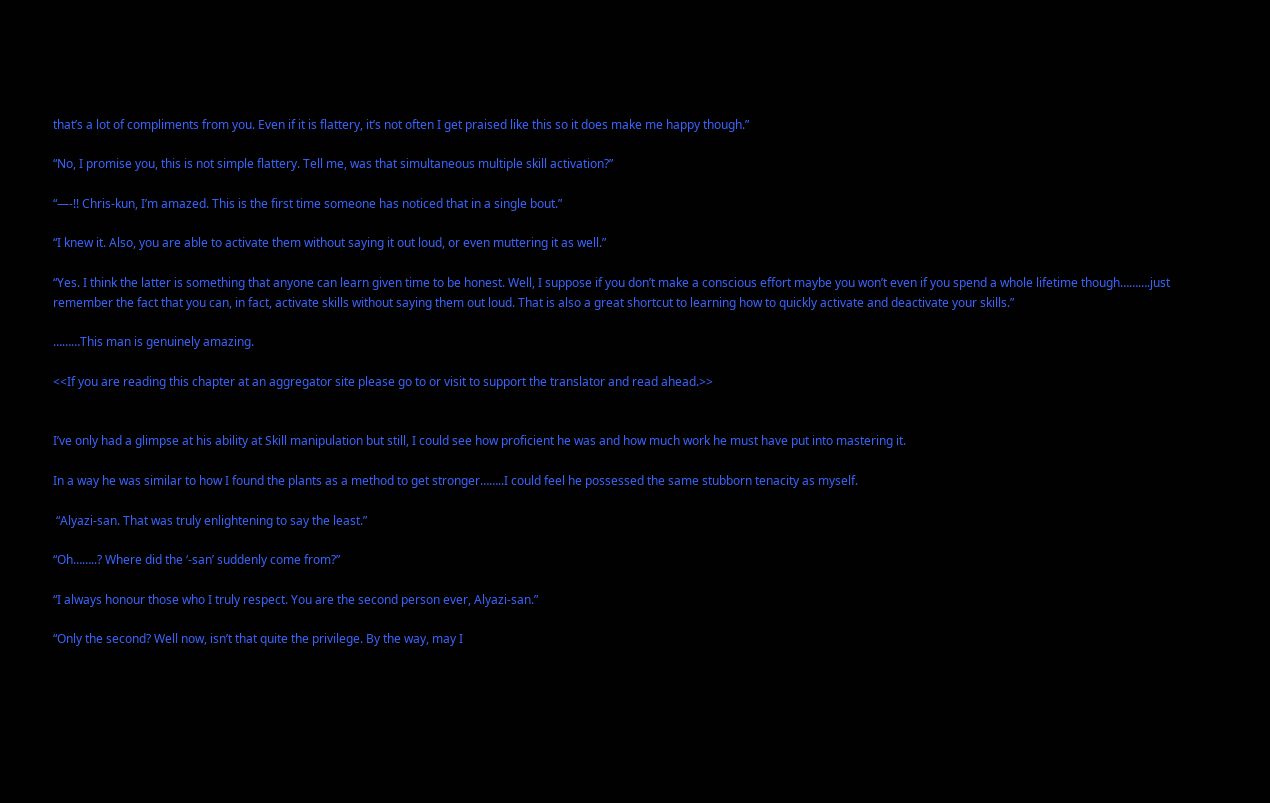that’s a lot of compliments from you. Even if it is flattery, it’s not often I get praised like this so it does make me happy though.”

“No, I promise you, this is not simple flattery. Tell me, was that simultaneous multiple skill activation?”

“—-!! Chris-kun, I’m amazed. This is the first time someone has noticed that in a single bout.”

“I knew it. Also, you are able to activate them without saying it out loud, or even muttering it as well.”

“Yes. I think the latter is something that anyone can learn given time to be honest. Well, I suppose if you don’t make a conscious effort maybe you won’t even if you spend a whole lifetime though……….just remember the fact that you can, in fact, activate skills without saying them out loud. That is also a great shortcut to learning how to quickly activate and deactivate your skills.”

………This man is genuinely amazing.

<<If you are reading this chapter at an aggregator site please go to or visit to support the translator and read ahead.>>


I’ve only had a glimpse at his ability at Skill manipulation but still, I could see how proficient he was and how much work he must have put into mastering it.

In a way he was similar to how I found the plants as a method to get stronger……..I could feel he possessed the same stubborn tenacity as myself.

 “Alyazi-san. That was truly enlightening to say the least.”

“Oh……..? Where did the ‘-san’ suddenly come from?”

“I always honour those who I truly respect. You are the second person ever, Alyazi-san.”

“Only the second? Well now, isn’t that quite the privilege. By the way, may I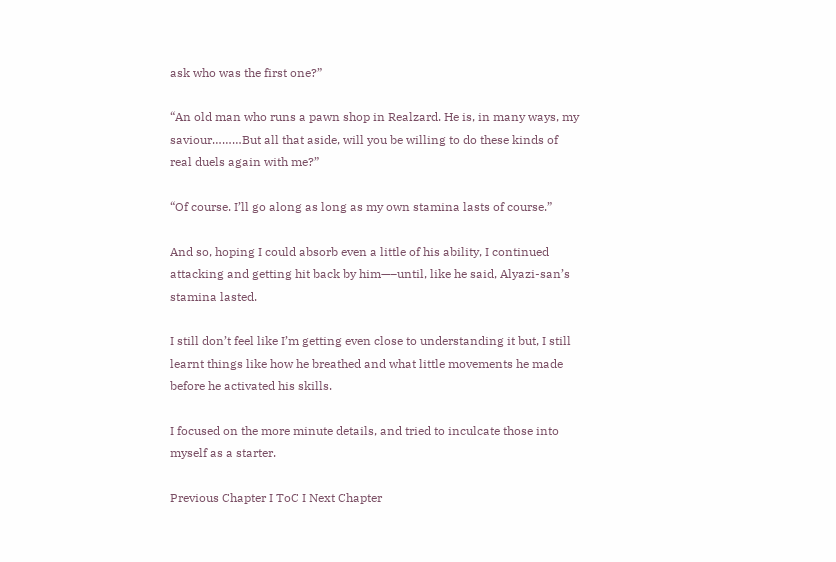ask who was the first one?”

“An old man who runs a pawn shop in Realzard. He is, in many ways, my saviour………But all that aside, will you be willing to do these kinds of real duels again with me?”

“Of course. I’ll go along as long as my own stamina lasts of course.”

And so, hoping I could absorb even a little of his ability, I continued attacking and getting hit back by him—–until, like he said, Alyazi-san’s stamina lasted.

I still don’t feel like I’m getting even close to understanding it but, I still learnt things like how he breathed and what little movements he made before he activated his skills.

I focused on the more minute details, and tried to inculcate those into myself as a starter.

Previous Chapter I ToC I Next Chapter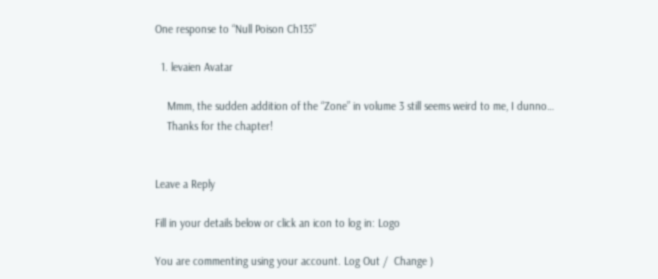One response to “Null Poison Ch135”

  1. levaien Avatar

    Mmm, the sudden addition of the “Zone” in volume 3 still seems weird to me, I dunno…
    Thanks for the chapter!


Leave a Reply

Fill in your details below or click an icon to log in: Logo

You are commenting using your account. Log Out /  Change )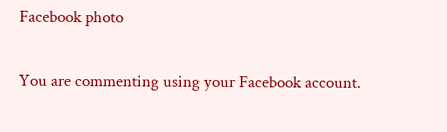Facebook photo

You are commenting using your Facebook account.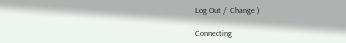Log Out /  Change )

Connecting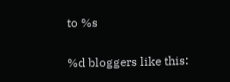to %s

%d bloggers like this: